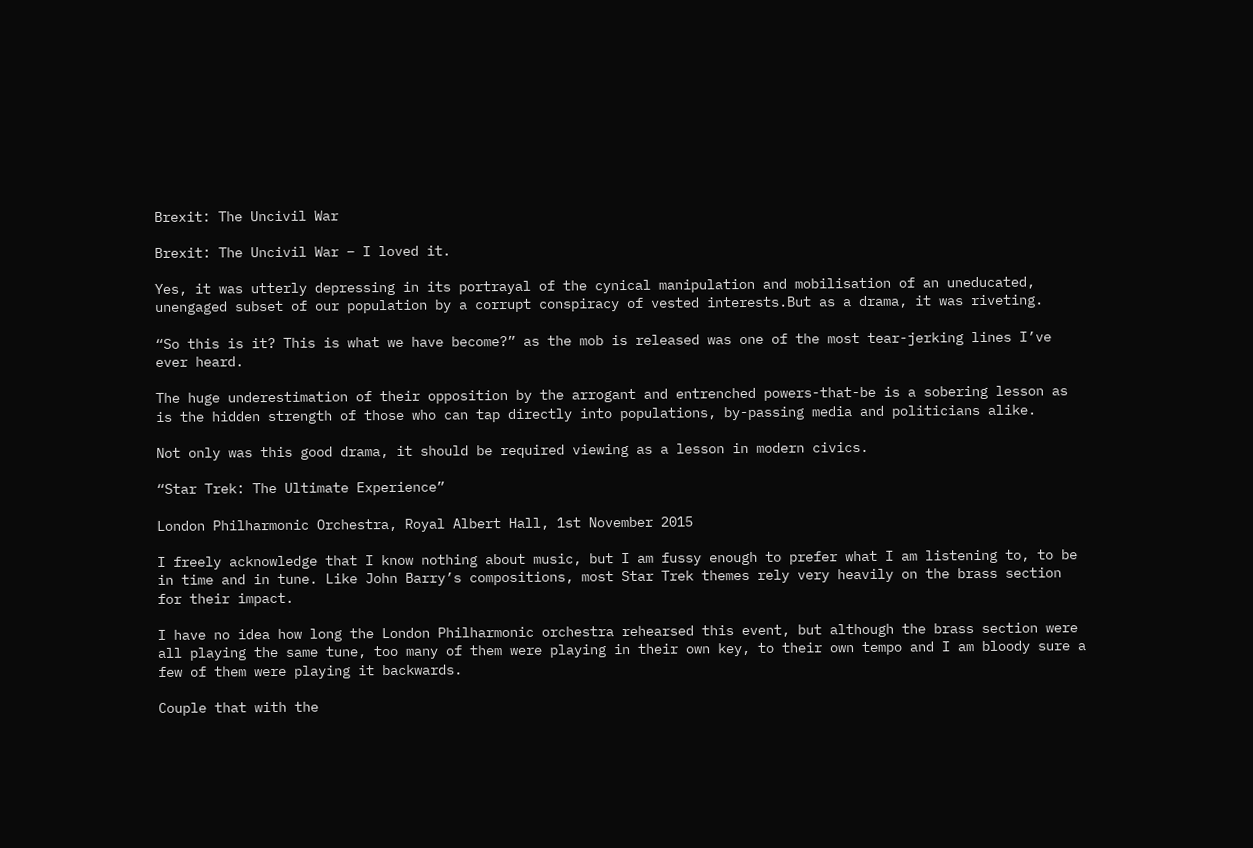Brexit: The Uncivil War

Brexit: The Uncivil War – I loved it.

Yes, it was utterly depressing in its portrayal of the cynical manipulation and mobilisation of an uneducated, unengaged subset of our population by a corrupt conspiracy of vested interests.But as a drama, it was riveting.

“So this is it? This is what we have become?” as the mob is released was one of the most tear-jerking lines I’ve ever heard.

The huge underestimation of their opposition by the arrogant and entrenched powers-that-be is a sobering lesson as is the hidden strength of those who can tap directly into populations, by-passing media and politicians alike.

Not only was this good drama, it should be required viewing as a lesson in modern civics.

“Star Trek: The Ultimate Experience”

London Philharmonic Orchestra, Royal Albert Hall, 1st November 2015

I freely acknowledge that I know nothing about music, but I am fussy enough to prefer what I am listening to, to be in time and in tune. Like John Barry’s compositions, most Star Trek themes rely very heavily on the brass section for their impact.

I have no idea how long the London Philharmonic orchestra rehearsed this event, but although the brass section were all playing the same tune, too many of them were playing in their own key, to their own tempo and I am bloody sure a few of them were playing it backwards.

Couple that with the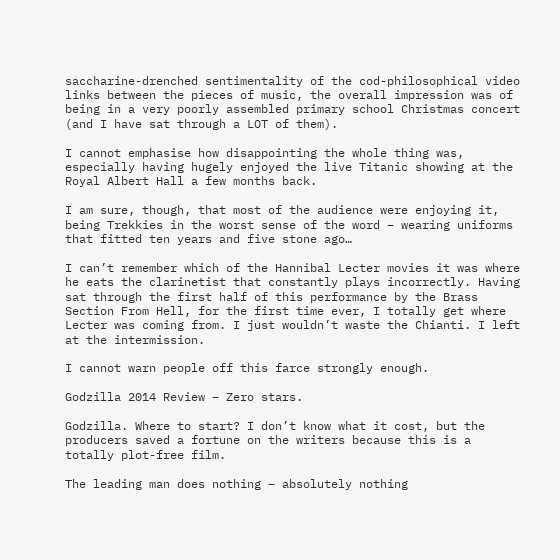saccharine-drenched sentimentality of the cod-philosophical video links between the pieces of music, the overall impression was of being in a very poorly assembled primary school Christmas concert (and I have sat through a LOT of them).

I cannot emphasise how disappointing the whole thing was, especially having hugely enjoyed the live Titanic showing at the Royal Albert Hall a few months back.

I am sure, though, that most of the audience were enjoying it, being Trekkies in the worst sense of the word – wearing uniforms that fitted ten years and five stone ago…

I can’t remember which of the Hannibal Lecter movies it was where he eats the clarinetist that constantly plays incorrectly. Having sat through the first half of this performance by the Brass Section From Hell, for the first time ever, I totally get where Lecter was coming from. I just wouldn’t waste the Chianti. I left at the intermission.

I cannot warn people off this farce strongly enough.

Godzilla 2014 Review – Zero stars.

Godzilla. Where to start? I don’t know what it cost, but the producers saved a fortune on the writers because this is a totally plot-free film.

The leading man does nothing – absolutely nothing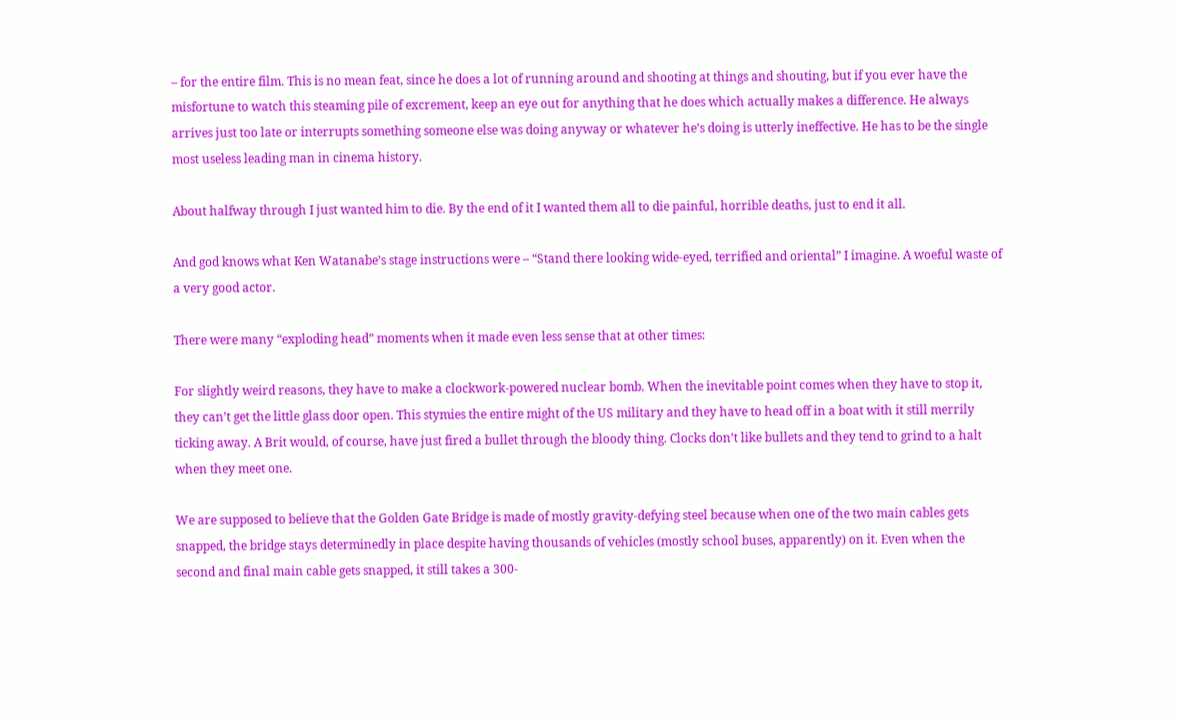– for the entire film. This is no mean feat, since he does a lot of running around and shooting at things and shouting, but if you ever have the misfortune to watch this steaming pile of excrement, keep an eye out for anything that he does which actually makes a difference. He always arrives just too late or interrupts something someone else was doing anyway or whatever he’s doing is utterly ineffective. He has to be the single most useless leading man in cinema history.

About halfway through I just wanted him to die. By the end of it I wanted them all to die painful, horrible deaths, just to end it all.

And god knows what Ken Watanabe’s stage instructions were – “Stand there looking wide-eyed, terrified and oriental” I imagine. A woeful waste of a very good actor.

There were many “exploding head” moments when it made even less sense that at other times:

For slightly weird reasons, they have to make a clockwork-powered nuclear bomb. When the inevitable point comes when they have to stop it, they can’t get the little glass door open. This stymies the entire might of the US military and they have to head off in a boat with it still merrily ticking away. A Brit would, of course, have just fired a bullet through the bloody thing. Clocks don’t like bullets and they tend to grind to a halt when they meet one.

We are supposed to believe that the Golden Gate Bridge is made of mostly gravity-defying steel because when one of the two main cables gets snapped, the bridge stays determinedly in place despite having thousands of vehicles (mostly school buses, apparently) on it. Even when the second and final main cable gets snapped, it still takes a 300-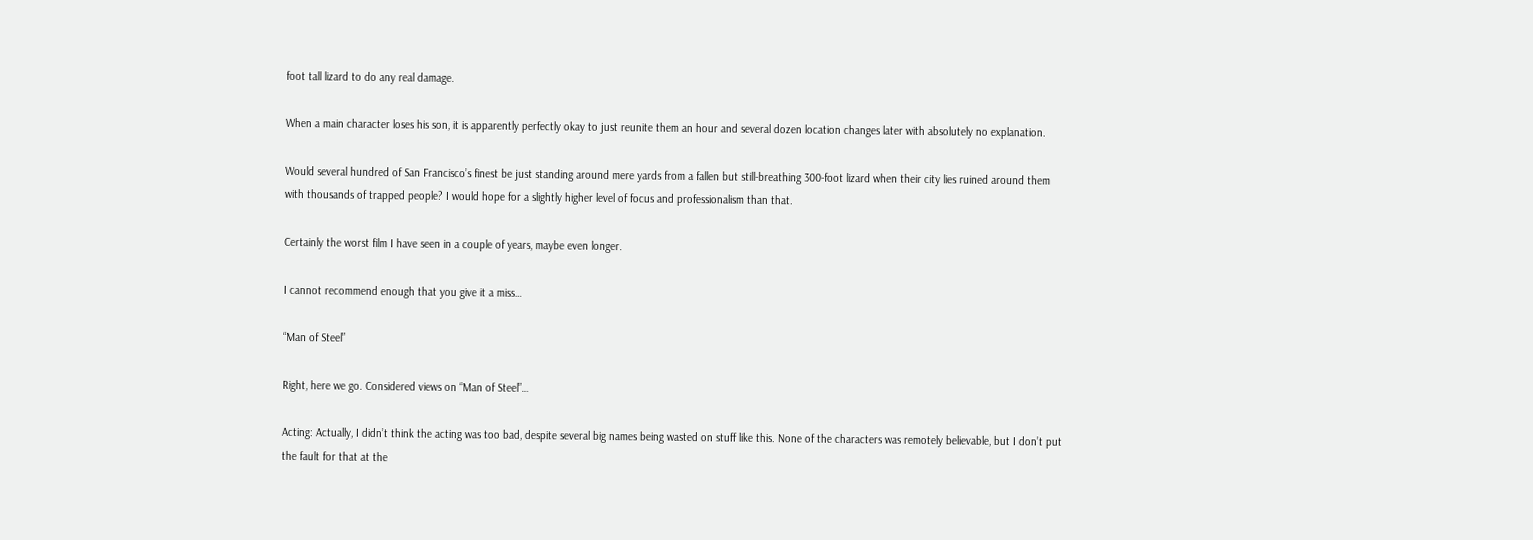foot tall lizard to do any real damage.

When a main character loses his son, it is apparently perfectly okay to just reunite them an hour and several dozen location changes later with absolutely no explanation.

Would several hundred of San Francisco’s finest be just standing around mere yards from a fallen but still-breathing 300-foot lizard when their city lies ruined around them with thousands of trapped people? I would hope for a slightly higher level of focus and professionalism than that.

Certainly the worst film I have seen in a couple of years, maybe even longer.

I cannot recommend enough that you give it a miss…

“Man of Steel”

Right, here we go. Considered views on “Man of Steel”…

Acting: Actually, I didn’t think the acting was too bad, despite several big names being wasted on stuff like this. None of the characters was remotely believable, but I don’t put the fault for that at the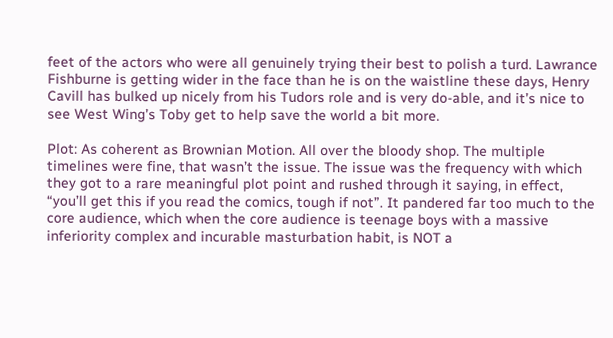feet of the actors who were all genuinely trying their best to polish a turd. Lawrance Fishburne is getting wider in the face than he is on the waistline these days, Henry Cavill has bulked up nicely from his Tudors role and is very do-able, and it’s nice to see West Wing’s Toby get to help save the world a bit more.

Plot: As coherent as Brownian Motion. All over the bloody shop. The multiple timelines were fine, that wasn’t the issue. The issue was the frequency with which they got to a rare meaningful plot point and rushed through it saying, in effect, “you’ll get this if you read the comics, tough if not”. It pandered far too much to the core audience, which when the core audience is teenage boys with a massive inferiority complex and incurable masturbation habit, is NOT a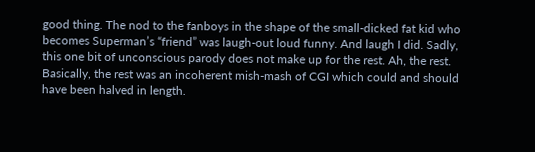good thing. The nod to the fanboys in the shape of the small-dicked fat kid who becomes Superman’s “friend” was laugh-out loud funny. And laugh I did. Sadly, this one bit of unconscious parody does not make up for the rest. Ah, the rest. Basically, the rest was an incoherent mish-mash of CGI which could and should have been halved in length.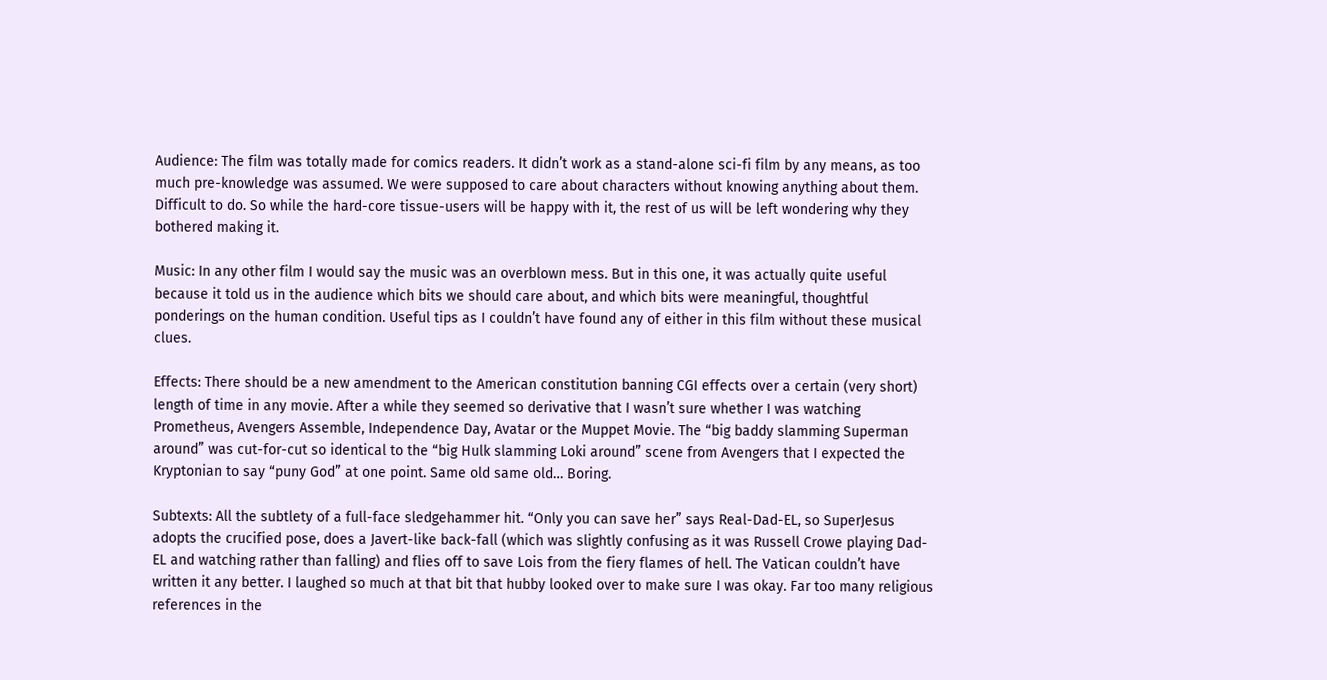Audience: The film was totally made for comics readers. It didn’t work as a stand-alone sci-fi film by any means, as too much pre-knowledge was assumed. We were supposed to care about characters without knowing anything about them. Difficult to do. So while the hard-core tissue-users will be happy with it, the rest of us will be left wondering why they bothered making it.

Music: In any other film I would say the music was an overblown mess. But in this one, it was actually quite useful because it told us in the audience which bits we should care about, and which bits were meaningful, thoughtful ponderings on the human condition. Useful tips as I couldn’t have found any of either in this film without these musical clues.

Effects: There should be a new amendment to the American constitution banning CGI effects over a certain (very short) length of time in any movie. After a while they seemed so derivative that I wasn’t sure whether I was watching Prometheus, Avengers Assemble, Independence Day, Avatar or the Muppet Movie. The “big baddy slamming Superman around” was cut-for-cut so identical to the “big Hulk slamming Loki around” scene from Avengers that I expected the Kryptonian to say “puny God” at one point. Same old same old… Boring.

Subtexts: All the subtlety of a full-face sledgehammer hit. “Only you can save her” says Real-Dad-EL, so SuperJesus adopts the crucified pose, does a Javert-like back-fall (which was slightly confusing as it was Russell Crowe playing Dad-EL and watching rather than falling) and flies off to save Lois from the fiery flames of hell. The Vatican couldn’t have written it any better. I laughed so much at that bit that hubby looked over to make sure I was okay. Far too many religious references in the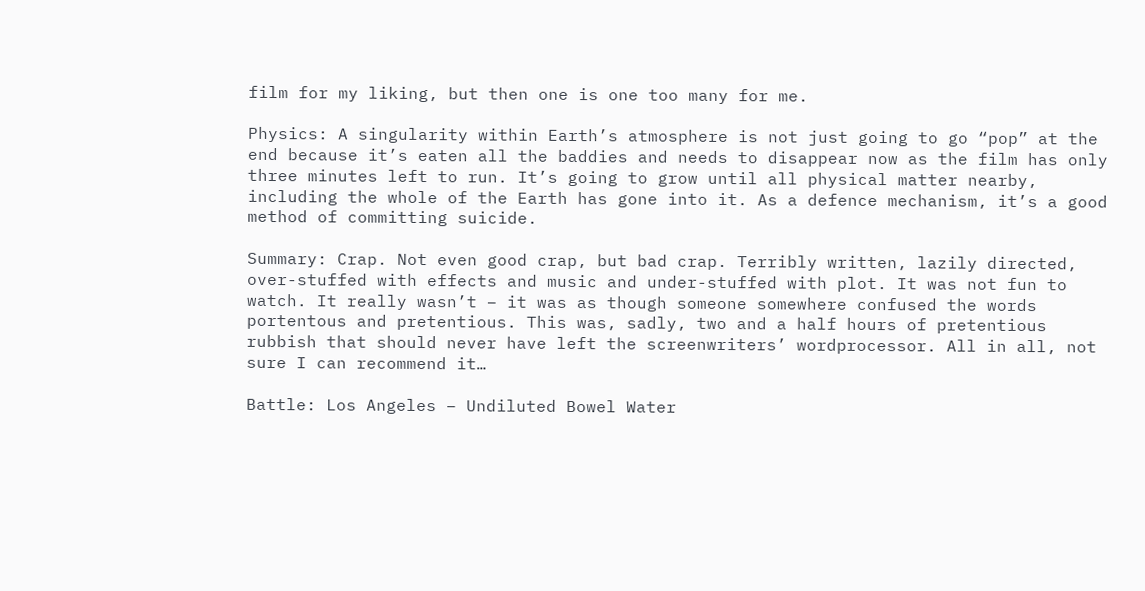film for my liking, but then one is one too many for me.

Physics: A singularity within Earth’s atmosphere is not just going to go “pop” at the end because it’s eaten all the baddies and needs to disappear now as the film has only three minutes left to run. It’s going to grow until all physical matter nearby, including the whole of the Earth has gone into it. As a defence mechanism, it’s a good method of committing suicide.

Summary: Crap. Not even good crap, but bad crap. Terribly written, lazily directed, over-stuffed with effects and music and under-stuffed with plot. It was not fun to watch. It really wasn’t – it was as though someone somewhere confused the words portentous and pretentious. This was, sadly, two and a half hours of pretentious rubbish that should never have left the screenwriters’ wordprocessor. All in all, not sure I can recommend it…

Battle: Los Angeles – Undiluted Bowel Water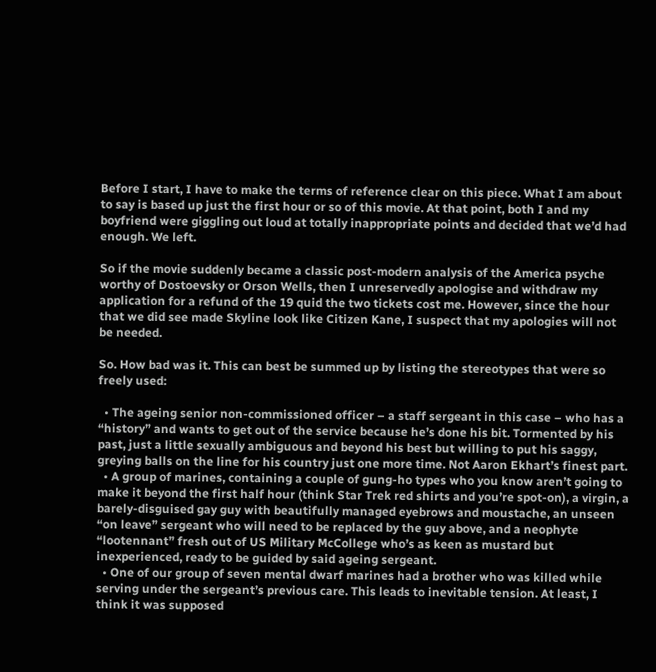Before I start, I have to make the terms of reference clear on this piece. What I am about to say is based up just the first hour or so of this movie. At that point, both I and my boyfriend were giggling out loud at totally inappropriate points and decided that we’d had enough. We left.

So if the movie suddenly became a classic post-modern analysis of the America psyche worthy of Dostoevsky or Orson Wells, then I unreservedly apologise and withdraw my application for a refund of the 19 quid the two tickets cost me. However, since the hour that we did see made Skyline look like Citizen Kane, I suspect that my apologies will not be needed.

So. How bad was it. This can best be summed up by listing the stereotypes that were so freely used:

  • The ageing senior non-commissioned officer – a staff sergeant in this case – who has a “history” and wants to get out of the service because he’s done his bit. Tormented by his past, just a little sexually ambiguous and beyond his best but willing to put his saggy, greying balls on the line for his country just one more time. Not Aaron Ekhart’s finest part.
  • A group of marines, containing a couple of gung-ho types who you know aren’t going to make it beyond the first half hour (think Star Trek red shirts and you’re spot-on), a virgin, a barely-disguised gay guy with beautifully managed eyebrows and moustache, an unseen “on leave” sergeant who will need to be replaced by the guy above, and a neophyte “lootennant” fresh out of US Military McCollege who’s as keen as mustard but inexperienced, ready to be guided by said ageing sergeant.
  • One of our group of seven mental dwarf marines had a brother who was killed while serving under the sergeant’s previous care. This leads to inevitable tension. At least, I think it was supposed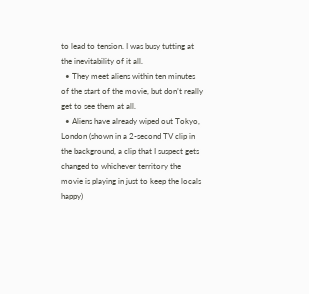to lead to tension. I was busy tutting at the inevitability of it all.
  • They meet aliens within ten minutes of the start of the movie, but don’t really get to see them at all.
  • Aliens have already wiped out Tokyo, London (shown in a 2-second TV clip in the background, a clip that I suspect gets changed to whichever territory the movie is playing in just to keep the locals happy)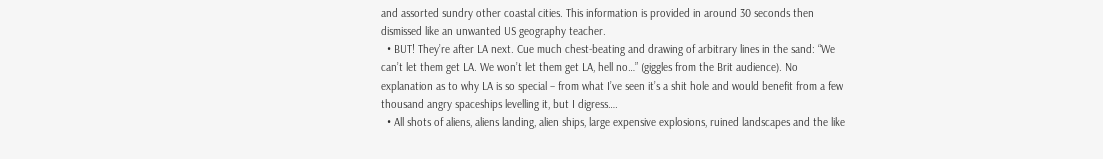and assorted sundry other coastal cities. This information is provided in around 30 seconds then dismissed like an unwanted US geography teacher.
  • BUT! They’re after LA next. Cue much chest-beating and drawing of arbitrary lines in the sand: “We can’t let them get LA. We won’t let them get LA, hell no…” (giggles from the Brit audience). No explanation as to why LA is so special – from what I’ve seen it’s a shit hole and would benefit from a few thousand angry spaceships levelling it, but I digress….
  • All shots of aliens, aliens landing, alien ships, large expensive explosions, ruined landscapes and the like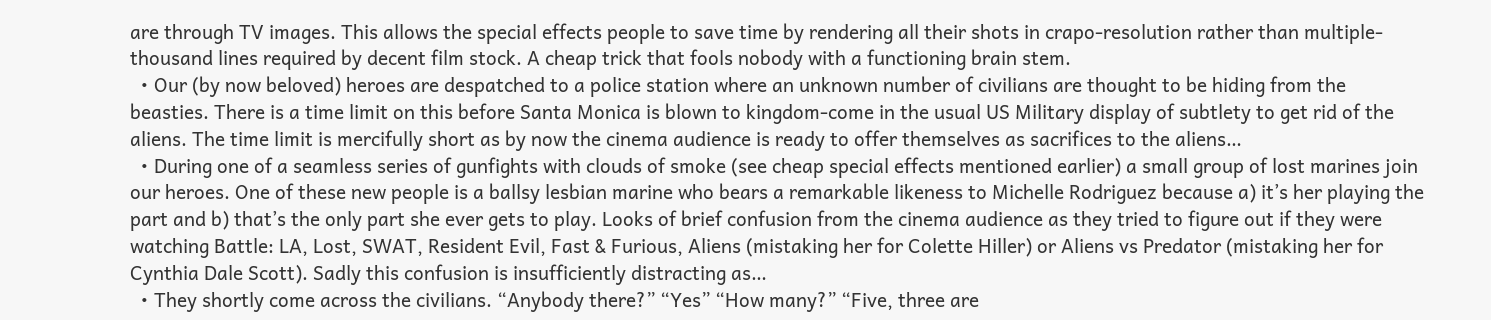are through TV images. This allows the special effects people to save time by rendering all their shots in crapo-resolution rather than multiple-thousand lines required by decent film stock. A cheap trick that fools nobody with a functioning brain stem.
  • Our (by now beloved) heroes are despatched to a police station where an unknown number of civilians are thought to be hiding from the beasties. There is a time limit on this before Santa Monica is blown to kingdom-come in the usual US Military display of subtlety to get rid of the aliens. The time limit is mercifully short as by now the cinema audience is ready to offer themselves as sacrifices to the aliens…
  • During one of a seamless series of gunfights with clouds of smoke (see cheap special effects mentioned earlier) a small group of lost marines join our heroes. One of these new people is a ballsy lesbian marine who bears a remarkable likeness to Michelle Rodriguez because a) it’s her playing the part and b) that’s the only part she ever gets to play. Looks of brief confusion from the cinema audience as they tried to figure out if they were watching Battle: LA, Lost, SWAT, Resident Evil, Fast & Furious, Aliens (mistaking her for Colette Hiller) or Aliens vs Predator (mistaking her for Cynthia Dale Scott). Sadly this confusion is insufficiently distracting as…
  • They shortly come across the civilians. “Anybody there?” “Yes” “How many?” “Five, three are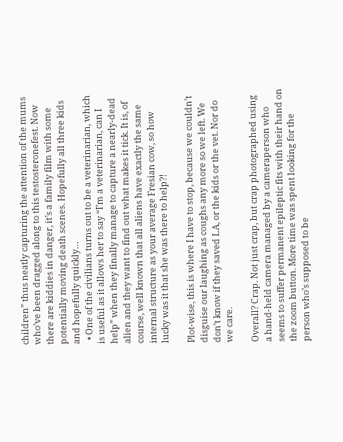children” thus neatly capturing the attention of the mums who’ve been dragged along to this testosteronefest. Now there are kiddies in danger, it’s a family film with some potentially moving death scenes. Hopefully all three kids and hopefully quickly…
  • One of the civilians turns out to be a veterinarian, which is useful as it allows her to say “I’m a veterinarian, can I help” when they finally manage to capture a nearly-dead alien and they want to find out what makes it tick. It is, of course, well known that all aliens have exactly the same internal structure as your average Fresian cow, so how lucky was it that she was there to help?!

Plot-wise, this is where I have to stop, because we couldn’t disguise our laughing as coughs any more so we left. We don’t know if they saved LA, or the kids or the vet. Nor do we care.

Overall? Crap. Not just crap, but crap photographed using a hand-held camera managed by a cameraperson who seems to suffer permanent epileptic fits with their hand on the zoom button. More time was spent looking for the person who’s supposed to be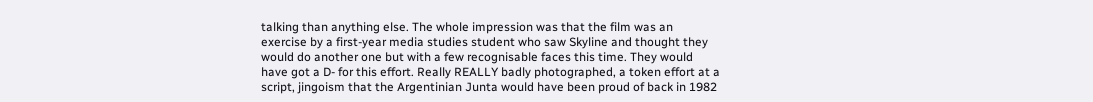talking than anything else. The whole impression was that the film was an exercise by a first-year media studies student who saw Skyline and thought they would do another one but with a few recognisable faces this time. They would have got a D- for this effort. Really REALLY badly photographed, a token effort at a script, jingoism that the Argentinian Junta would have been proud of back in 1982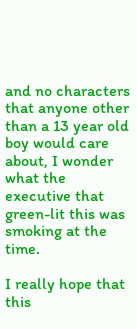and no characters that anyone other than a 13 year old boy would care about, I wonder what the executive that green-lit this was smoking at the time.

I really hope that this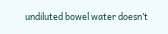undiluted bowel water doesn’t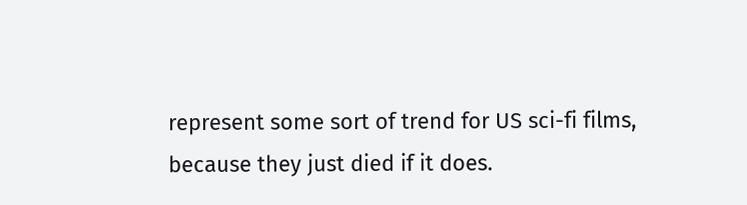represent some sort of trend for US sci-fi films, because they just died if it does.